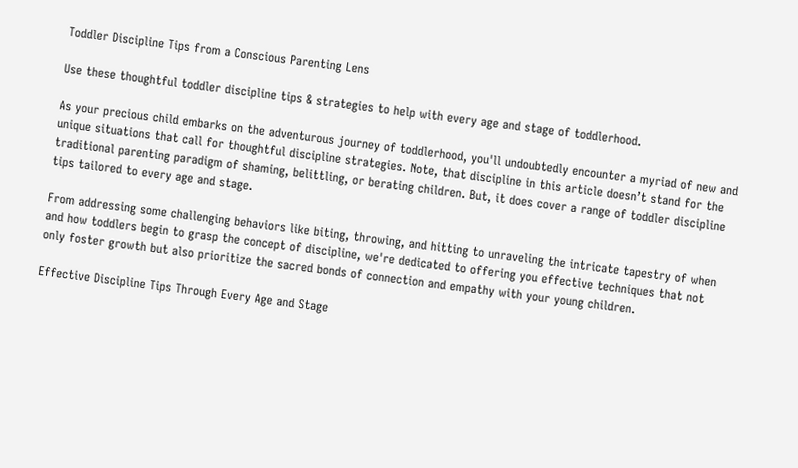Toddler Discipline Tips from a Conscious Parenting Lens

Use these thoughtful toddler discipline tips & strategies to help with every age and stage of toddlerhood.

As your precious child embarks on the adventurous journey of toddlerhood, you'll undoubtedly encounter a myriad of new and unique situations that call for thoughtful discipline strategies. Note, that discipline in this article doesn’t stand for the traditional parenting paradigm of shaming, belittling, or berating children. But, it does cover a range of toddler discipline tips tailored to every age and stage.

From addressing some challenging behaviors like biting, throwing, and hitting to unraveling the intricate tapestry of when and how toddlers begin to grasp the concept of discipline, we're dedicated to offering you effective techniques that not only foster growth but also prioritize the sacred bonds of connection and empathy with your young children.

Effective Discipline Tips Through Every Age and Stage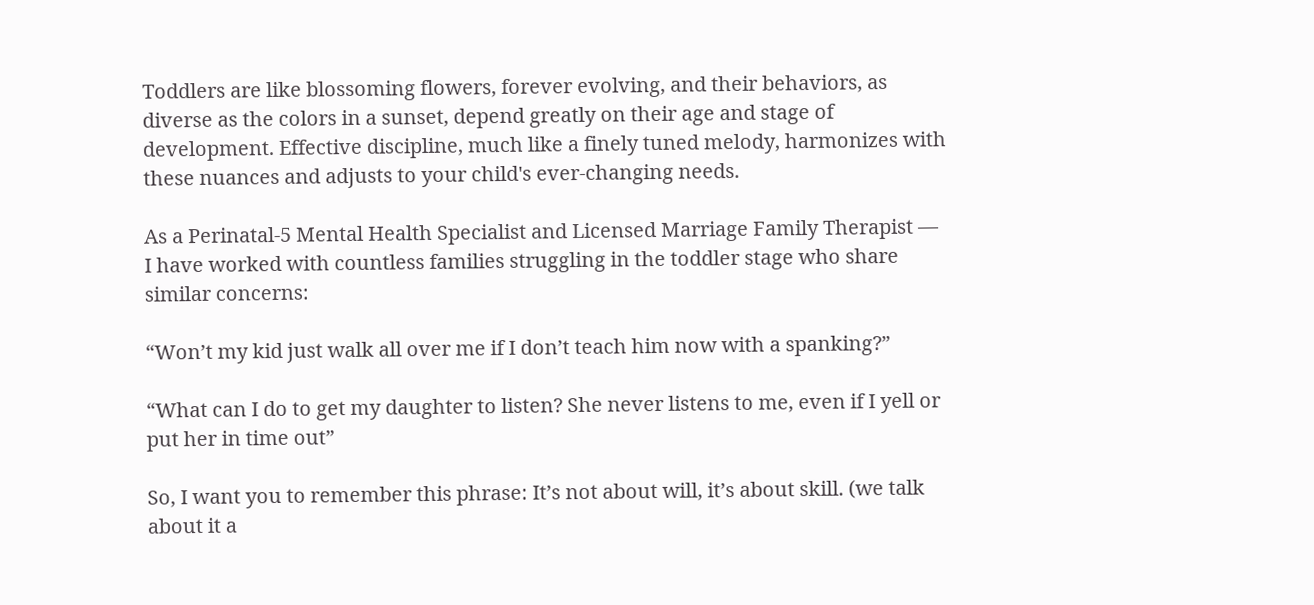Toddlers are like blossoming flowers, forever evolving, and their behaviors, as diverse as the colors in a sunset, depend greatly on their age and stage of development. Effective discipline, much like a finely tuned melody, harmonizes with these nuances and adjusts to your child's ever-changing needs.

As a Perinatal-5 Mental Health Specialist and Licensed Marriage Family Therapist — I have worked with countless families struggling in the toddler stage who share similar concerns:

“Won’t my kid just walk all over me if I don’t teach him now with a spanking?”

“What can I do to get my daughter to listen? She never listens to me, even if I yell or put her in time out”

So, I want you to remember this phrase: It’s not about will, it’s about skill. (we talk about it a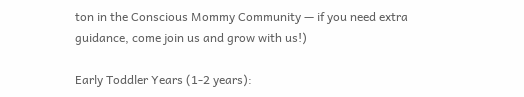ton in the Conscious Mommy Community — if you need extra guidance, come join us and grow with us!)

Early Toddler Years (1-2 years):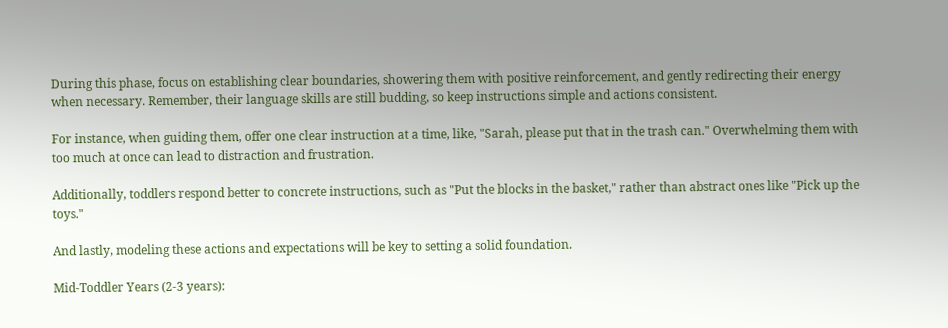During this phase, focus on establishing clear boundaries, showering them with positive reinforcement, and gently redirecting their energy when necessary. Remember, their language skills are still budding, so keep instructions simple and actions consistent.

For instance, when guiding them, offer one clear instruction at a time, like, "Sarah, please put that in the trash can." Overwhelming them with too much at once can lead to distraction and frustration.

Additionally, toddlers respond better to concrete instructions, such as "Put the blocks in the basket," rather than abstract ones like "Pick up the toys."

And lastly, modeling these actions and expectations will be key to setting a solid foundation.

Mid-Toddler Years (2-3 years):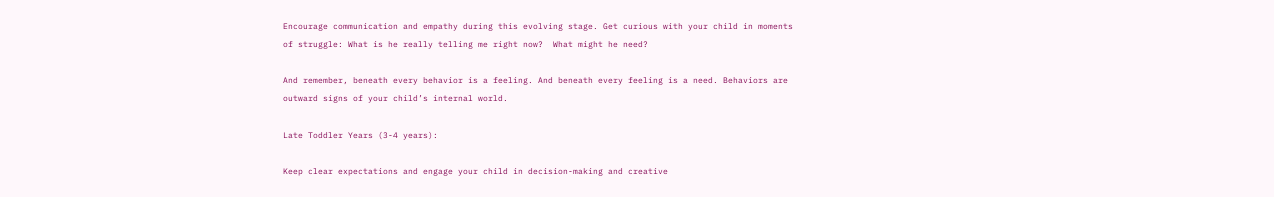Encourage communication and empathy during this evolving stage. Get curious with your child in moments of struggle: What is he really telling me right now?  What might he need?

And remember, beneath every behavior is a feeling. And beneath every feeling is a need. Behaviors are outward signs of your child’s internal world.

Late Toddler Years (3-4 years):

Keep clear expectations and engage your child in decision-making and creative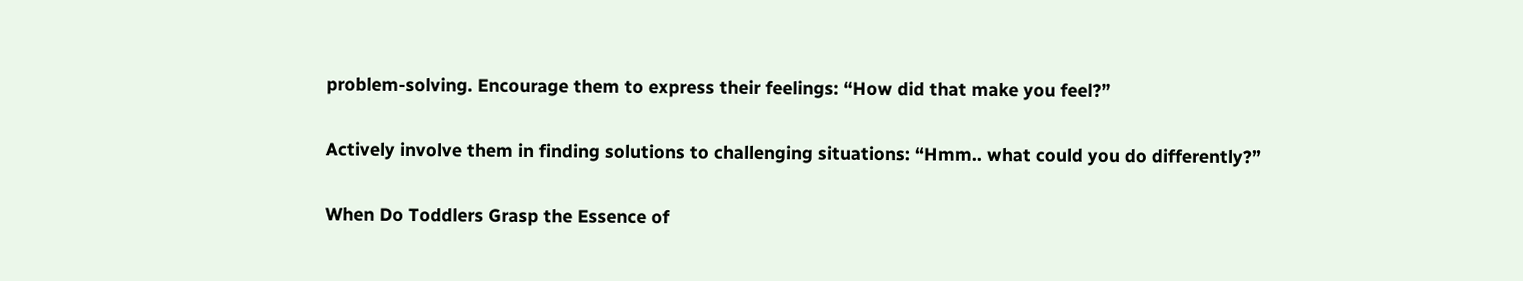problem-solving. Encourage them to express their feelings: “How did that make you feel?”

Actively involve them in finding solutions to challenging situations: “Hmm.. what could you do differently?”

When Do Toddlers Grasp the Essence of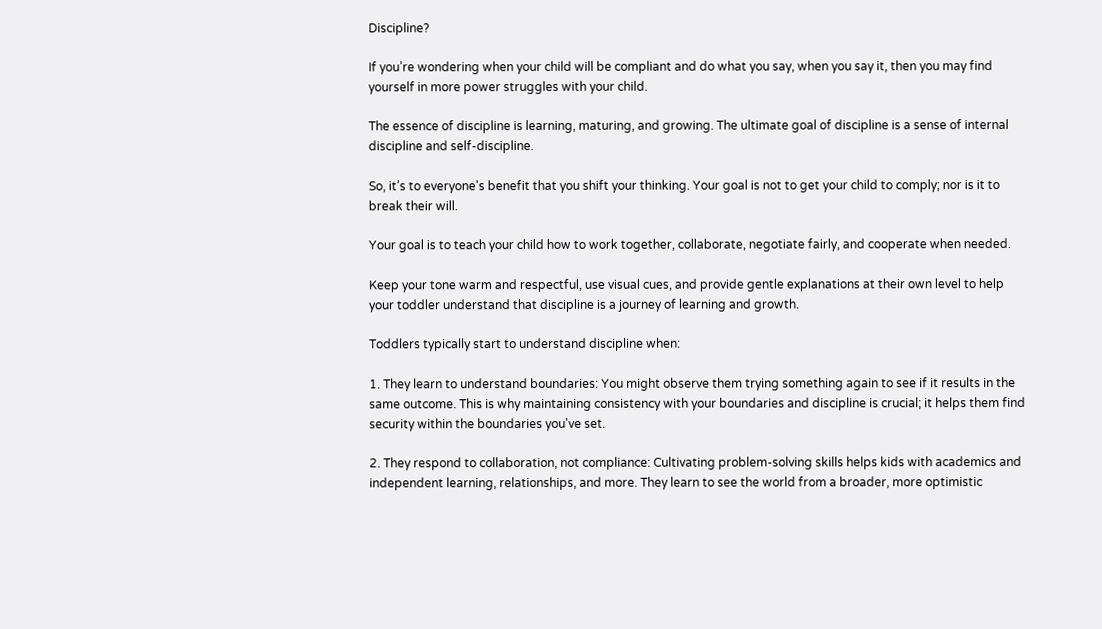Discipline?

If you’re wondering when your child will be compliant and do what you say, when you say it, then you may find yourself in more power struggles with your child.

The essence of discipline is learning, maturing, and growing. The ultimate goal of discipline is a sense of internal discipline and self-discipline.

So, it’s to everyone's benefit that you shift your thinking. Your goal is not to get your child to comply; nor is it to break their will.

Your goal is to teach your child how to work together, collaborate, negotiate fairly, and cooperate when needed.

Keep your tone warm and respectful, use visual cues, and provide gentle explanations at their own level to help your toddler understand that discipline is a journey of learning and growth.

Toddlers typically start to understand discipline when:

1. They learn to understand boundaries: You might observe them trying something again to see if it results in the same outcome. This is why maintaining consistency with your boundaries and discipline is crucial; it helps them find security within the boundaries you've set.

2. They respond to collaboration, not compliance: Cultivating problem-solving skills helps kids with academics and independent learning, relationships, and more. They learn to see the world from a broader, more optimistic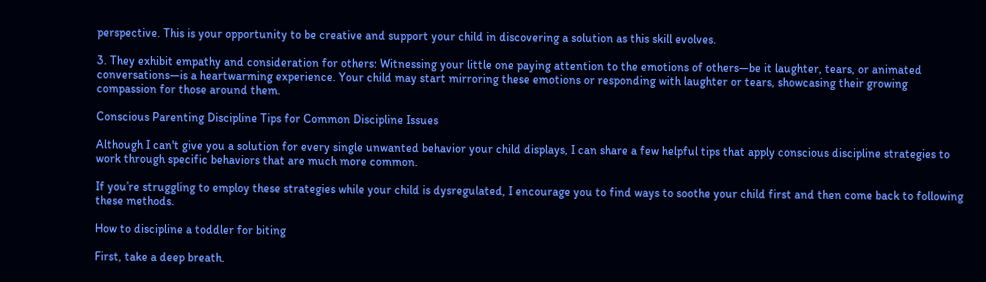perspective. This is your opportunity to be creative and support your child in discovering a solution as this skill evolves.

3. They exhibit empathy and consideration for others: Witnessing your little one paying attention to the emotions of others—be it laughter, tears, or animated conversations—is a heartwarming experience. Your child may start mirroring these emotions or responding with laughter or tears, showcasing their growing compassion for those around them.

Conscious Parenting Discipline Tips for Common Discipline Issues

Although I can't give you a solution for every single unwanted behavior your child displays, I can share a few helpful tips that apply conscious discipline strategies to work through specific behaviors that are much more common.

If you’re struggling to employ these strategies while your child is dysregulated, I encourage you to find ways to soothe your child first and then come back to following these methods.

How to discipline a toddler for biting

First, take a deep breath.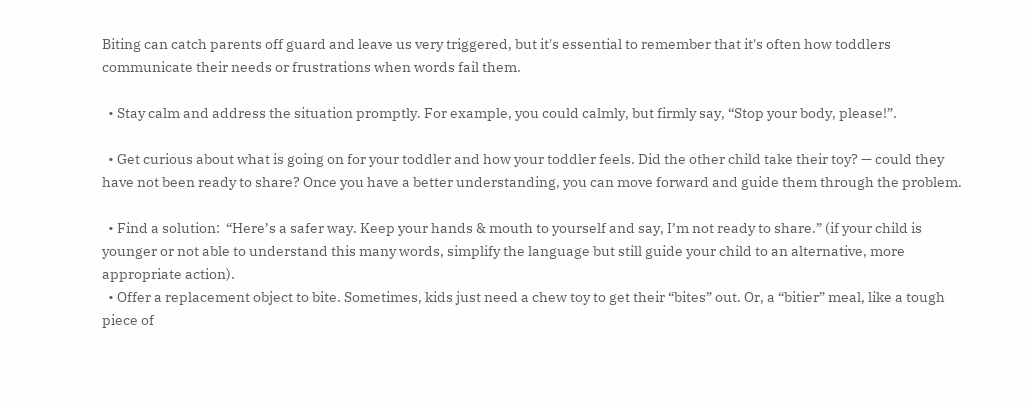Biting can catch parents off guard and leave us very triggered, but it's essential to remember that it's often how toddlers communicate their needs or frustrations when words fail them.

  • Stay calm and address the situation promptly. For example, you could calmly, but firmly say, “Stop your body, please!”.

  • Get curious about what is going on for your toddler and how your toddler feels. Did the other child take their toy? — could they have not been ready to share? Once you have a better understanding, you can move forward and guide them through the problem.

  • Find a solution:  “Here’s a safer way. Keep your hands & mouth to yourself and say, I’m not ready to share.” (if your child is younger or not able to understand this many words, simplify the language but still guide your child to an alternative, more appropriate action).
  • Offer a replacement object to bite. Sometimes, kids just need a chew toy to get their “bites” out. Or, a “bitier” meal, like a tough piece of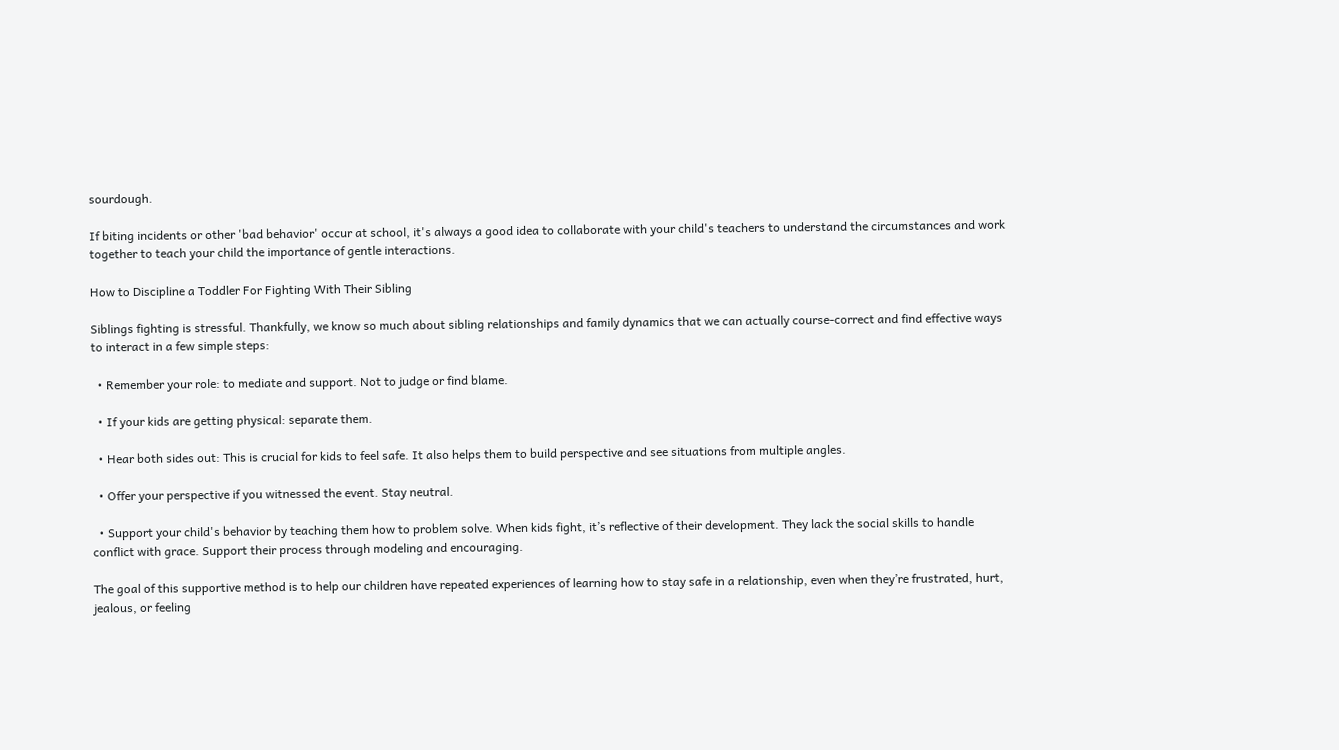sourdough.

If biting incidents or other 'bad behavior' occur at school, it's always a good idea to collaborate with your child's teachers to understand the circumstances and work together to teach your child the importance of gentle interactions.

How to Discipline a Toddler For Fighting With Their Sibling

Siblings fighting is stressful. Thankfully, we know so much about sibling relationships and family dynamics that we can actually course-correct and find effective ways to interact in a few simple steps:

  • Remember your role: to mediate and support. Not to judge or find blame.

  • If your kids are getting physical: separate them.

  • Hear both sides out: This is crucial for kids to feel safe. It also helps them to build perspective and see situations from multiple angles.

  • Offer your perspective if you witnessed the event. Stay neutral.

  • Support your child's behavior by teaching them how to problem solve. When kids fight, it’s reflective of their development. They lack the social skills to handle conflict with grace. Support their process through modeling and encouraging.

The goal of this supportive method is to help our children have repeated experiences of learning how to stay safe in a relationship, even when they’re frustrated, hurt, jealous, or feeling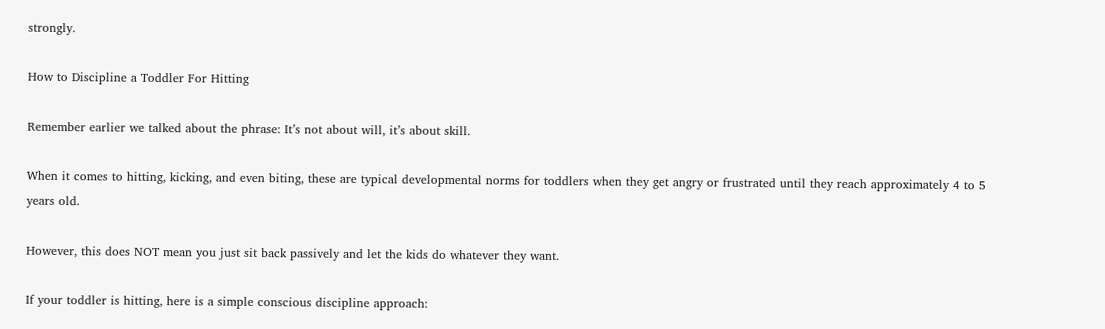strongly.

How to Discipline a Toddler For Hitting

Remember earlier we talked about the phrase: It’s not about will, it’s about skill.

When it comes to hitting, kicking, and even biting, these are typical developmental norms for toddlers when they get angry or frustrated until they reach approximately 4 to 5 years old.

However, this does NOT mean you just sit back passively and let the kids do whatever they want.

If your toddler is hitting, here is a simple conscious discipline approach: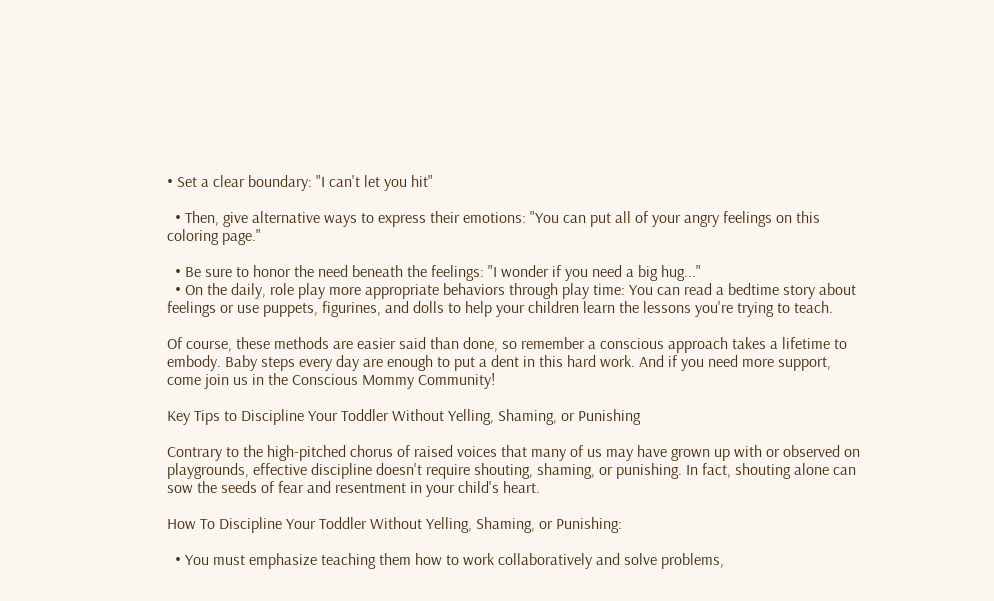• Set a clear boundary: "I can't let you hit"

  • Then, give alternative ways to express their emotions: "You can put all of your angry feelings on this coloring page."

  • Be sure to honor the need beneath the feelings: "I wonder if you need a big hug..."
  • On the daily, role play more appropriate behaviors through play time: You can read a bedtime story about feelings or use puppets, figurines, and dolls to help your children learn the lessons you're trying to teach.

Of course, these methods are easier said than done, so remember a conscious approach takes a lifetime to embody. Baby steps every day are enough to put a dent in this hard work. And if you need more support, come join us in the Conscious Mommy Community!

Key Tips to Discipline Your Toddler Without Yelling, Shaming, or Punishing

Contrary to the high-pitched chorus of raised voices that many of us may have grown up with or observed on playgrounds, effective discipline doesn't require shouting, shaming, or punishing. In fact, shouting alone can sow the seeds of fear and resentment in your child's heart.

How To Discipline Your Toddler Without Yelling, Shaming, or Punishing:

  • You must emphasize teaching them how to work collaboratively and solve problems,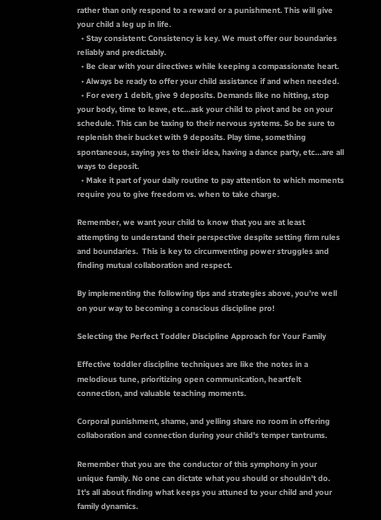rather than only respond to a reward or a punishment. This will give your child a leg up in life.
  • Stay consistent: Consistency is key. We must offer our boundaries reliably and predictably.
  • Be clear with your directives while keeping a compassionate heart.
  • Always be ready to offer your child assistance if and when needed.
  • For every 1 debit, give 9 deposits. Demands like no hitting, stop your body, time to leave, etc…ask your child to pivot and be on your schedule. This can be taxing to their nervous systems. So be sure to replenish their bucket with 9 deposits. Play time, something spontaneous, saying yes to their idea, having a dance party, etc…are all ways to deposit.
  • Make it part of your daily routine to pay attention to which moments require you to give freedom vs. when to take charge.

Remember, we want your child to know that you are at least attempting to understand their perspective despite setting firm rules and boundaries.  This is key to circumventing power struggles and finding mutual collaboration and respect.

By implementing the following tips and strategies above, you’re well on your way to becoming a conscious discipline pro!

Selecting the Perfect Toddler Discipline Approach for Your Family

Effective toddler discipline techniques are like the notes in a melodious tune, prioritizing open communication, heartfelt connection, and valuable teaching moments.

Corporal punishment, shame, and yelling share no room in offering collaboration and connection during your child's temper tantrums.

Remember that you are the conductor of this symphony in your unique family. No one can dictate what you should or shouldn't do. It's all about finding what keeps you attuned to your child and your family dynamics.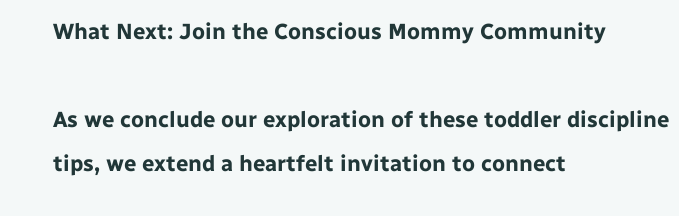What Next: Join the Conscious Mommy Community

As we conclude our exploration of these toddler discipline tips, we extend a heartfelt invitation to connect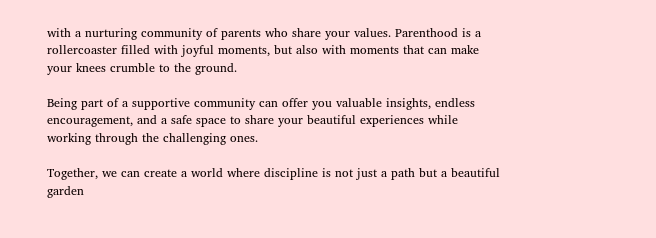with a nurturing community of parents who share your values. Parenthood is a rollercoaster filled with joyful moments, but also with moments that can make your knees crumble to the ground.

Being part of a supportive community can offer you valuable insights, endless encouragement, and a safe space to share your beautiful experiences while working through the challenging ones.

Together, we can create a world where discipline is not just a path but a beautiful garden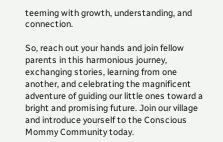teeming with growth, understanding, and connection.

So, reach out your hands and join fellow parents in this harmonious journey, exchanging stories, learning from one another, and celebrating the magnificent adventure of guiding our little ones toward a bright and promising future. Join our village and introduce yourself to the Conscious Mommy Community today.